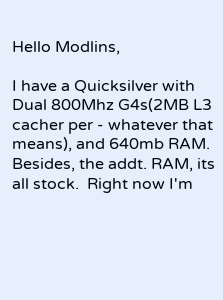Hello Modlins,

I have a Quicksilver with Dual 800Mhz G4s(2MB L3 cacher per - whatever that means), and 640mb RAM.  Besides, the addt. RAM, its all stock.  Right now I'm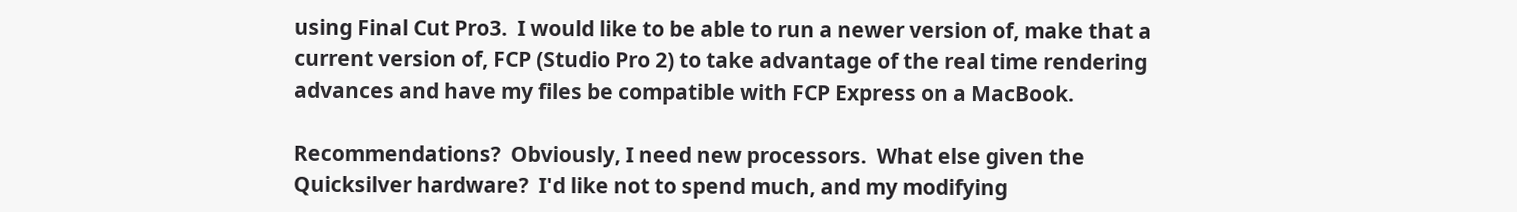using Final Cut Pro3.  I would like to be able to run a newer version of, make that a current version of, FCP (Studio Pro 2) to take advantage of the real time rendering advances and have my files be compatible with FCP Express on a MacBook.

Recommendations?  Obviously, I need new processors.  What else given the Quicksilver hardware?  I'd like not to spend much, and my modifying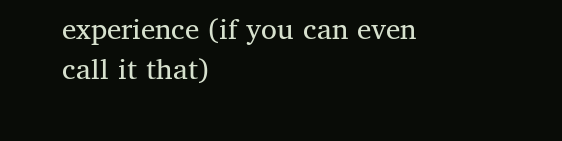experience (if you can even call it that)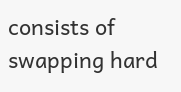consists of swapping hard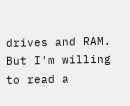drives and RAM.  But I'm willing to read a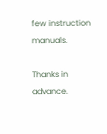few instruction manuals.

Thanks in advance.